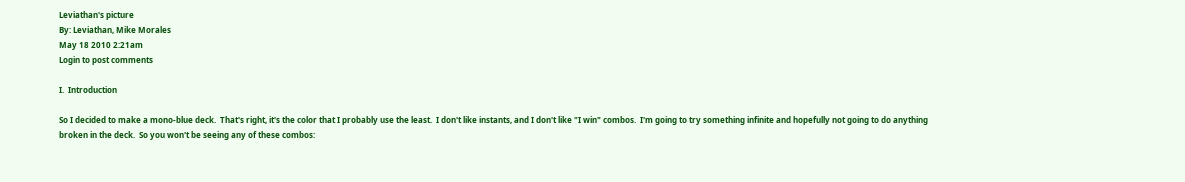Leviathan's picture
By: Leviathan, Mike Morales
May 18 2010 2:21am
Login to post comments

I.  Introduction

So I decided to make a mono-blue deck.  That's right, it's the color that I probably use the least.  I don't like instants, and I don't like "I win" combos.  I'm going to try something infinite and hopefully not going to do anything broken in the deck.  So you won't be seeing any of these combos: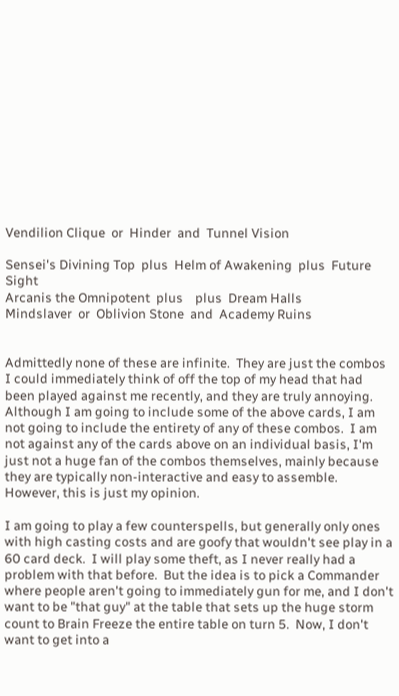Vendilion Clique  or  Hinder  and  Tunnel Vision

Sensei's Divining Top  plus  Helm of Awakening  plus  Future Sight
Arcanis the Omnipotent  plus    plus  Dream Halls
Mindslaver  or  Oblivion Stone  and  Academy Ruins


Admittedly none of these are infinite.  They are just the combos I could immediately think of off the top of my head that had been played against me recently, and they are truly annoying.  Although I am going to include some of the above cards, I am not going to include the entirety of any of these combos.  I am not against any of the cards above on an individual basis, I'm just not a huge fan of the combos themselves, mainly because they are typically non-interactive and easy to assemble.  However, this is just my opinion.

I am going to play a few counterspells, but generally only ones with high casting costs and are goofy that wouldn't see play in a 60 card deck.  I will play some theft, as I never really had a problem with that before.  But the idea is to pick a Commander where people aren't going to immediately gun for me, and I don't want to be "that guy" at the table that sets up the huge storm count to Brain Freeze the entire table on turn 5.  Now, I don't want to get into a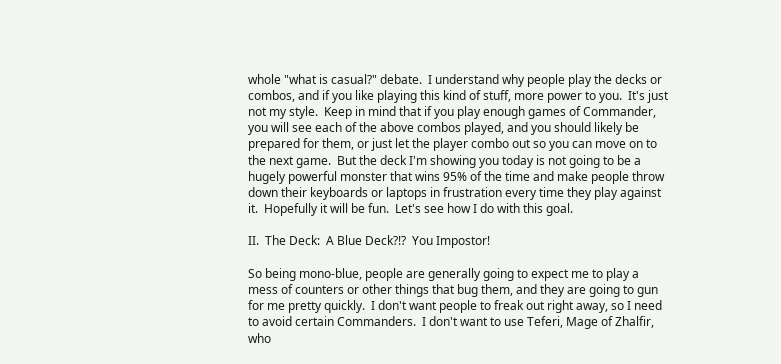whole "what is casual?" debate.  I understand why people play the decks or combos, and if you like playing this kind of stuff, more power to you.  It's just not my style.  Keep in mind that if you play enough games of Commander, you will see each of the above combos played, and you should likely be prepared for them, or just let the player combo out so you can move on to the next game.  But the deck I'm showing you today is not going to be a hugely powerful monster that wins 95% of the time and make people throw down their keyboards or laptops in frustration every time they play against it.  Hopefully it will be fun.  Let's see how I do with this goal.

II.  The Deck:  A Blue Deck?!?  You Impostor!

So being mono-blue, people are generally going to expect me to play a mess of counters or other things that bug them, and they are going to gun for me pretty quickly.  I don't want people to freak out right away, so I need to avoid certain Commanders.  I don't want to use Teferi, Mage of Zhalfir, who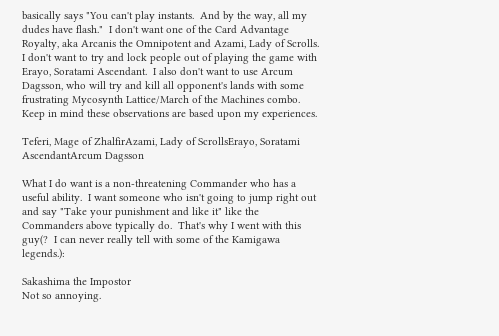basically says "You can't play instants.  And by the way, all my dudes have flash."  I don't want one of the Card Advantage Royalty, aka Arcanis the Omnipotent and Azami, Lady of Scrolls.  I don't want to try and lock people out of playing the game with Erayo, Soratami Ascendant.  I also don't want to use Arcum Dagsson, who will try and kill all opponent's lands with some frustrating Mycosynth Lattice/March of the Machines combo.  Keep in mind these observations are based upon my experiences.

Teferi, Mage of ZhalfirAzami, Lady of ScrollsErayo, Soratami AscendantArcum Dagsson

What I do want is a non-threatening Commander who has a useful ability.  I want someone who isn't going to jump right out and say "Take your punishment and like it" like the Commanders above typically do.  That's why I went with this guy(?  I can never really tell with some of the Kamigawa legends.):

Sakashima the Impostor
Not so annoying.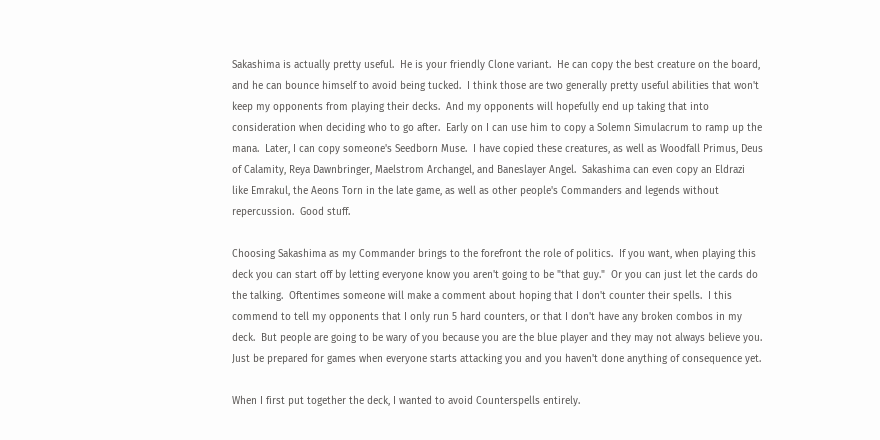Sakashima is actually pretty useful.  He is your friendly Clone variant.  He can copy the best creature on the board, and he can bounce himself to avoid being tucked.  I think those are two generally pretty useful abilities that won't keep my opponents from playing their decks.  And my opponents will hopefully end up taking that into consideration when deciding who to go after.  Early on I can use him to copy a Solemn Simulacrum to ramp up the mana.  Later, I can copy someone's Seedborn Muse.  I have copied these creatures, as well as Woodfall Primus, Deus of Calamity, Reya Dawnbringer, Maelstrom Archangel, and Baneslayer Angel.  Sakashima can even copy an Eldrazi like Emrakul, the Aeons Torn in the late game, as well as other people's Commanders and legends without repercussion.  Good stuff.

Choosing Sakashima as my Commander brings to the forefront the role of politics.  If you want, when playing this deck you can start off by letting everyone know you aren't going to be "that guy."  Or you can just let the cards do the talking.  Oftentimes someone will make a comment about hoping that I don't counter their spells.  I this commend to tell my opponents that I only run 5 hard counters, or that I don't have any broken combos in my deck.  But people are going to be wary of you because you are the blue player and they may not always believe you.  Just be prepared for games when everyone starts attacking you and you haven't done anything of consequence yet.

When I first put together the deck, I wanted to avoid Counterspells entirely.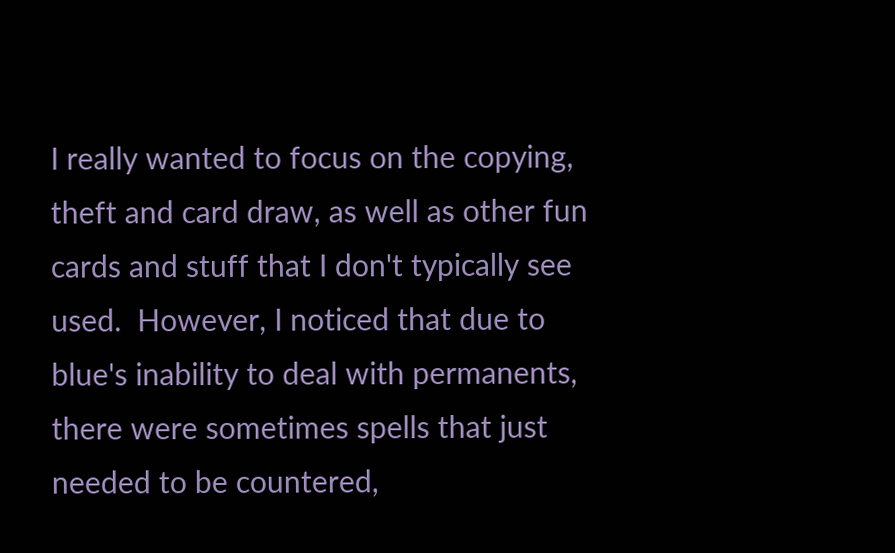I really wanted to focus on the copying, theft and card draw, as well as other fun cards and stuff that I don't typically see used.  However, I noticed that due to blue's inability to deal with permanents, there were sometimes spells that just needed to be countered,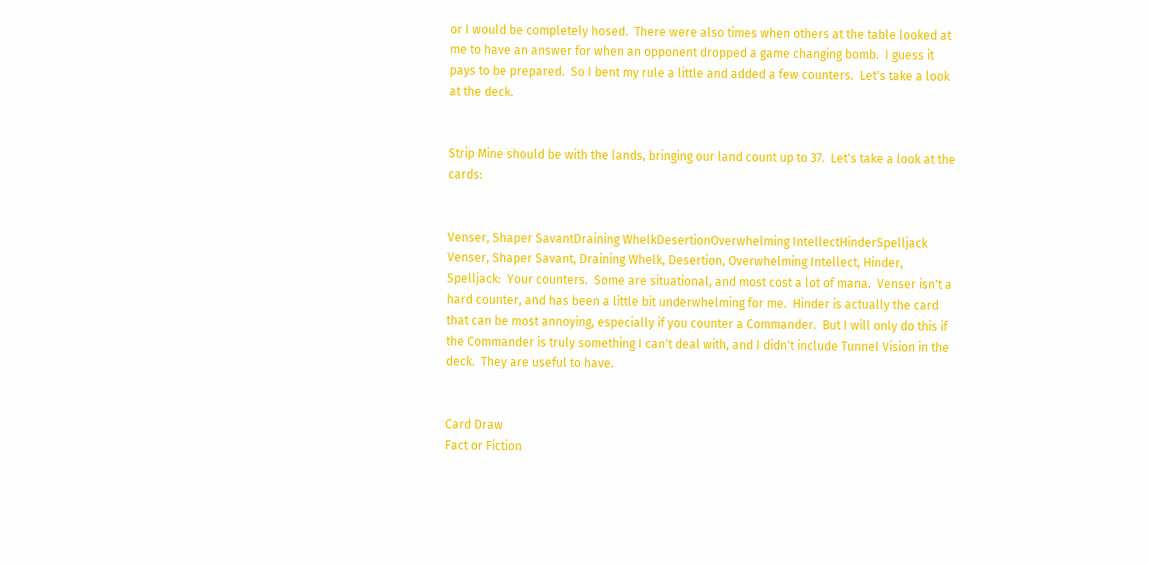or I would be completely hosed.  There were also times when others at the table looked at me to have an answer for when an opponent dropped a game changing bomb.  I guess it pays to be prepared.  So I bent my rule a little and added a few counters.  Let's take a look at the deck.


Strip Mine should be with the lands, bringing our land count up to 37.  Let's take a look at the cards:


Venser, Shaper SavantDraining WhelkDesertionOverwhelming IntellectHinderSpelljack
Venser, Shaper Savant, Draining Whelk, Desertion, Overwhelming Intellect, Hinder, Spelljack:  Your counters.  Some are situational, and most cost a lot of mana.  Venser isn't a hard counter, and has been a little bit underwhelming for me.  Hinder is actually the card that can be most annoying, especially if you counter a Commander.  But I will only do this if the Commander is truly something I can't deal with, and I didn't include Tunnel Vision in the deck.  They are useful to have.


Card Draw
Fact or Fiction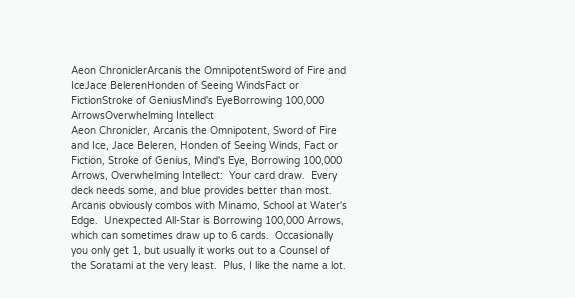Aeon ChroniclerArcanis the OmnipotentSword of Fire and IceJace BelerenHonden of Seeing WindsFact or FictionStroke of GeniusMind's EyeBorrowing 100,000 ArrowsOverwhelming Intellect
Aeon Chronicler, Arcanis the Omnipotent, Sword of Fire and Ice, Jace Beleren, Honden of Seeing Winds, Fact or Fiction, Stroke of Genius, Mind's Eye, Borrowing 100,000 Arrows, Overwhelming Intellect:  Your card draw.  Every deck needs some, and blue provides better than most.  Arcanis obviously combos with Minamo, School at Water's Edge.  Unexpected All-Star is Borrowing 100,000 Arrows, which can sometimes draw up to 6 cards.  Occasionally you only get 1, but usually it works out to a Counsel of the Soratami at the very least.  Plus, I like the name a lot.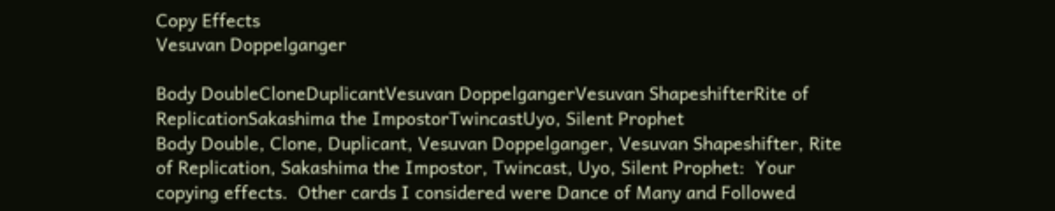Copy Effects
Vesuvan Doppelganger

Body DoubleCloneDuplicantVesuvan DoppelgangerVesuvan ShapeshifterRite of ReplicationSakashima the ImpostorTwincastUyo, Silent Prophet
Body Double, Clone, Duplicant, Vesuvan Doppelganger, Vesuvan Shapeshifter, Rite of Replication, Sakashima the Impostor, Twincast, Uyo, Silent Prophet:  Your copying effects.  Other cards I considered were Dance of Many and Followed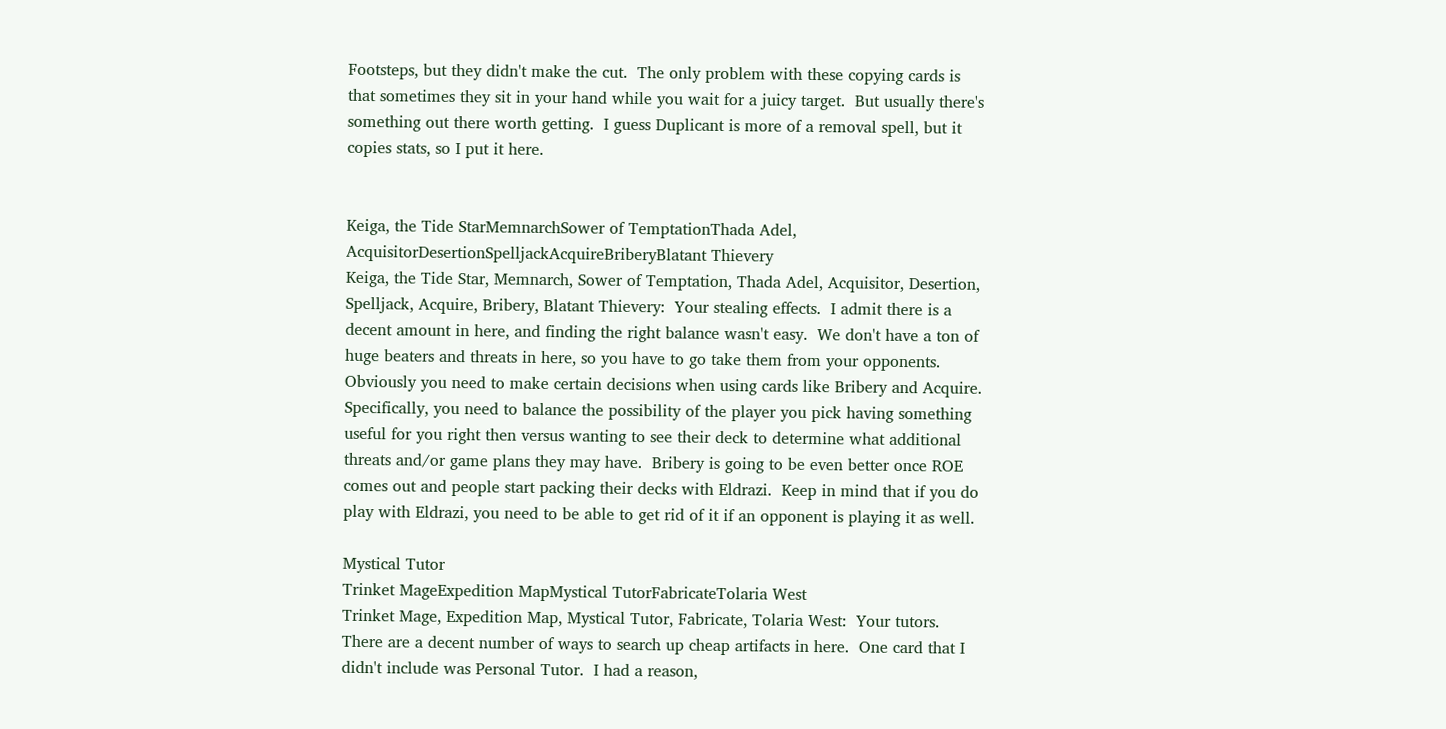Footsteps, but they didn't make the cut.  The only problem with these copying cards is that sometimes they sit in your hand while you wait for a juicy target.  But usually there's something out there worth getting.  I guess Duplicant is more of a removal spell, but it copies stats, so I put it here.


Keiga, the Tide StarMemnarchSower of TemptationThada Adel, AcquisitorDesertionSpelljackAcquireBriberyBlatant Thievery
Keiga, the Tide Star, Memnarch, Sower of Temptation, Thada Adel, Acquisitor, Desertion, Spelljack, Acquire, Bribery, Blatant Thievery:  Your stealing effects.  I admit there is a decent amount in here, and finding the right balance wasn't easy.  We don't have a ton of huge beaters and threats in here, so you have to go take them from your opponents.  Obviously you need to make certain decisions when using cards like Bribery and Acquire.  Specifically, you need to balance the possibility of the player you pick having something useful for you right then versus wanting to see their deck to determine what additional threats and/or game plans they may have.  Bribery is going to be even better once ROE comes out and people start packing their decks with Eldrazi.  Keep in mind that if you do play with Eldrazi, you need to be able to get rid of it if an opponent is playing it as well.

Mystical Tutor
Trinket MageExpedition MapMystical TutorFabricateTolaria West
Trinket Mage, Expedition Map, Mystical Tutor, Fabricate, Tolaria West:  Your tutors.  There are a decent number of ways to search up cheap artifacts in here.  One card that I didn't include was Personal Tutor.  I had a reason,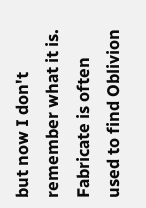but now I don't remember what it is.  Fabricate is often used to find Oblivion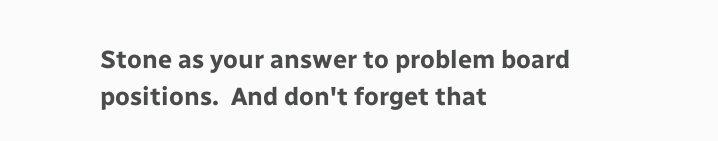Stone as your answer to problem board positions.  And don't forget that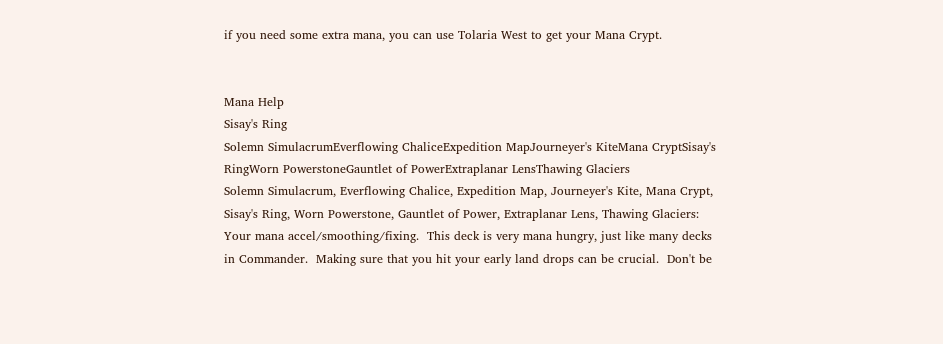if you need some extra mana, you can use Tolaria West to get your Mana Crypt.


Mana Help
Sisay's Ring
Solemn SimulacrumEverflowing ChaliceExpedition MapJourneyer's KiteMana CryptSisay's RingWorn PowerstoneGauntlet of PowerExtraplanar LensThawing Glaciers
Solemn Simulacrum, Everflowing Chalice, Expedition Map, Journeyer's Kite, Mana Crypt, Sisay's Ring, Worn Powerstone, Gauntlet of Power, Extraplanar Lens, Thawing Glaciers: Your mana accel/smoothing/fixing.  This deck is very mana hungry, just like many decks in Commander.  Making sure that you hit your early land drops can be crucial.  Don't be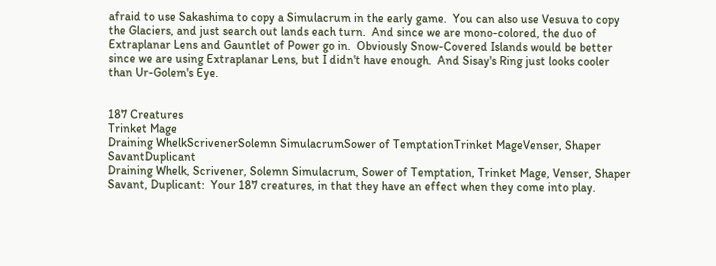afraid to use Sakashima to copy a Simulacrum in the early game.  You can also use Vesuva to copy the Glaciers, and just search out lands each turn.  And since we are mono-colored, the duo of Extraplanar Lens and Gauntlet of Power go in.  Obviously Snow-Covered Islands would be better since we are using Extraplanar Lens, but I didn't have enough.  And Sisay's Ring just looks cooler than Ur-Golem's Eye.


187 Creatures
Trinket Mage
Draining WhelkScrivenerSolemn SimulacrumSower of TemptationTrinket MageVenser, Shaper SavantDuplicant
Draining Whelk, Scrivener, Solemn Simulacrum, Sower of Temptation, Trinket Mage, Venser, Shaper Savant, Duplicant:  Your 187 creatures, in that they have an effect when they come into play.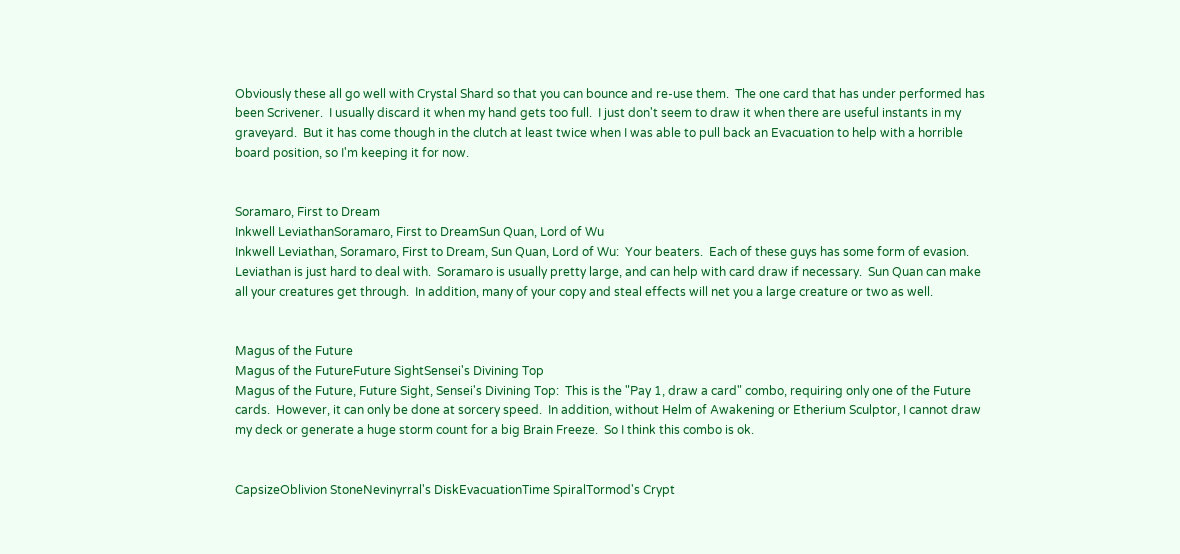Obviously these all go well with Crystal Shard so that you can bounce and re-use them.  The one card that has under performed has been Scrivener.  I usually discard it when my hand gets too full.  I just don't seem to draw it when there are useful instants in my graveyard.  But it has come though in the clutch at least twice when I was able to pull back an Evacuation to help with a horrible board position, so I'm keeping it for now.


Soramaro, First to Dream
Inkwell LeviathanSoramaro, First to DreamSun Quan, Lord of Wu
Inkwell Leviathan, Soramaro, First to Dream, Sun Quan, Lord of Wu:  Your beaters.  Each of these guys has some form of evasion.  Leviathan is just hard to deal with.  Soramaro is usually pretty large, and can help with card draw if necessary.  Sun Quan can make all your creatures get through.  In addition, many of your copy and steal effects will net you a large creature or two as well.


Magus of the Future
Magus of the FutureFuture SightSensei's Divining Top
Magus of the Future, Future Sight, Sensei's Divining Top:  This is the "Pay 1, draw a card" combo, requiring only one of the Future cards.  However, it can only be done at sorcery speed.  In addition, without Helm of Awakening or Etherium Sculptor, I cannot draw my deck or generate a huge storm count for a big Brain Freeze.  So I think this combo is ok.


CapsizeOblivion StoneNevinyrral's DiskEvacuationTime SpiralTormod's Crypt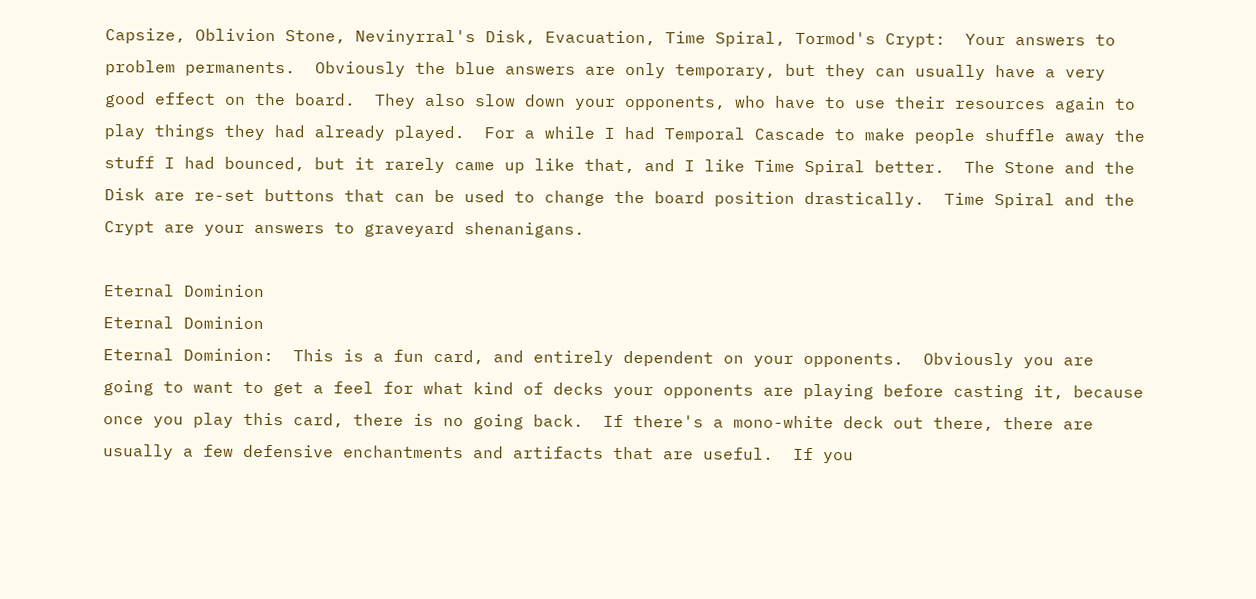Capsize, Oblivion Stone, Nevinyrral's Disk, Evacuation, Time Spiral, Tormod's Crypt:  Your answers to problem permanents.  Obviously the blue answers are only temporary, but they can usually have a very good effect on the board.  They also slow down your opponents, who have to use their resources again to play things they had already played.  For a while I had Temporal Cascade to make people shuffle away the stuff I had bounced, but it rarely came up like that, and I like Time Spiral better.  The Stone and the Disk are re-set buttons that can be used to change the board position drastically.  Time Spiral and the Crypt are your answers to graveyard shenanigans.

Eternal Dominion
Eternal Dominion
Eternal Dominion:  This is a fun card, and entirely dependent on your opponents.  Obviously you are going to want to get a feel for what kind of decks your opponents are playing before casting it, because once you play this card, there is no going back.  If there's a mono-white deck out there, there are usually a few defensive enchantments and artifacts that are useful.  If you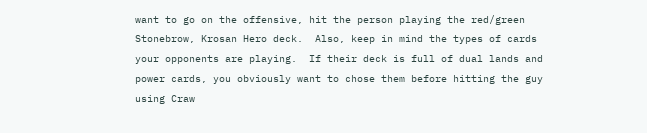want to go on the offensive, hit the person playing the red/green Stonebrow, Krosan Hero deck.  Also, keep in mind the types of cards your opponents are playing.  If their deck is full of dual lands and power cards, you obviously want to chose them before hitting the guy using Craw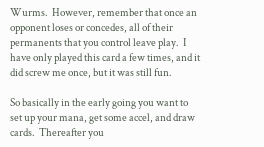Wurms.  However, remember that once an opponent loses or concedes, all of their permanents that you control leave play.  I have only played this card a few times, and it did screw me once, but it was still fun.

So basically in the early going you want to set up your mana, get some accel, and draw cards.  Thereafter you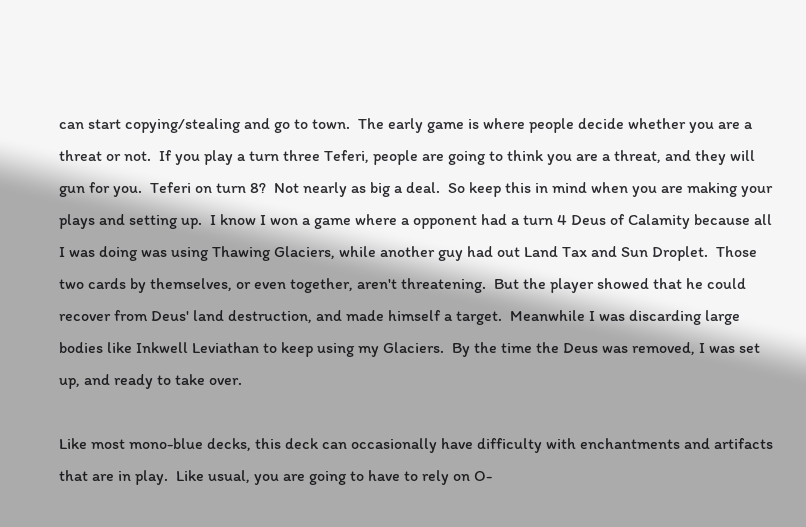can start copying/stealing and go to town.  The early game is where people decide whether you are a threat or not.  If you play a turn three Teferi, people are going to think you are a threat, and they will gun for you.  Teferi on turn 8?  Not nearly as big a deal.  So keep this in mind when you are making your plays and setting up.  I know I won a game where a opponent had a turn 4 Deus of Calamity because all I was doing was using Thawing Glaciers, while another guy had out Land Tax and Sun Droplet.  Those two cards by themselves, or even together, aren't threatening.  But the player showed that he could recover from Deus' land destruction, and made himself a target.  Meanwhile I was discarding large bodies like Inkwell Leviathan to keep using my Glaciers.  By the time the Deus was removed, I was set up, and ready to take over.

Like most mono-blue decks, this deck can occasionally have difficulty with enchantments and artifacts that are in play.  Like usual, you are going to have to rely on O-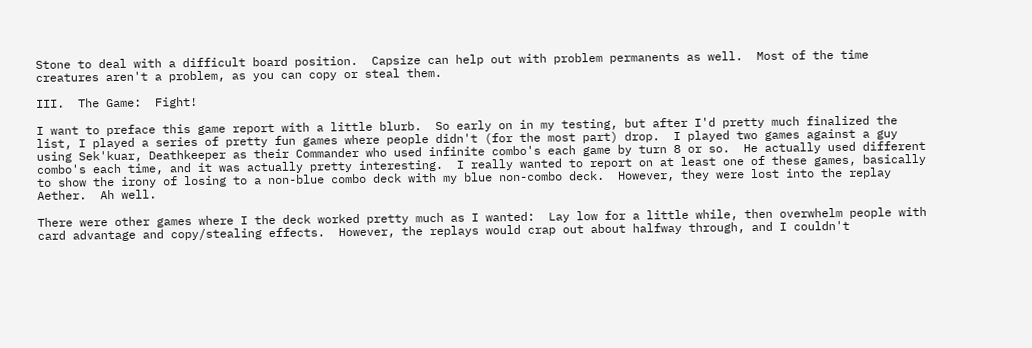Stone to deal with a difficult board position.  Capsize can help out with problem permanents as well.  Most of the time creatures aren't a problem, as you can copy or steal them.

III.  The Game:  Fight!

I want to preface this game report with a little blurb.  So early on in my testing, but after I'd pretty much finalized the list, I played a series of pretty fun games where people didn't (for the most part) drop.  I played two games against a guy using Sek'kuar, Deathkeeper as their Commander who used infinite combo's each game by turn 8 or so.  He actually used different combo's each time, and it was actually pretty interesting.  I really wanted to report on at least one of these games, basically to show the irony of losing to a non-blue combo deck with my blue non-combo deck.  However, they were lost into the replay Aether.  Ah well.

There were other games where I the deck worked pretty much as I wanted:  Lay low for a little while, then overwhelm people with card advantage and copy/stealing effects.  However, the replays would crap out about halfway through, and I couldn't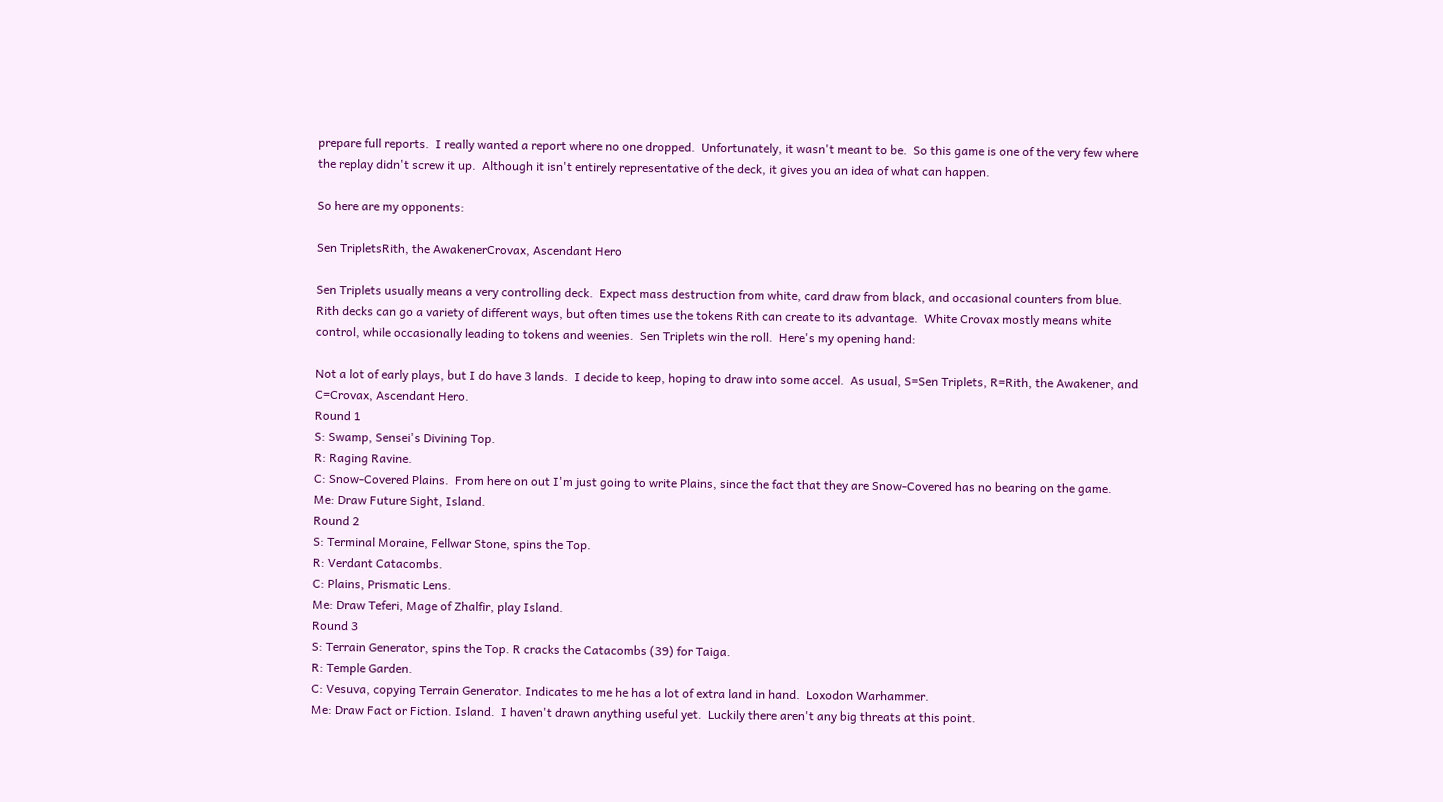prepare full reports.  I really wanted a report where no one dropped.  Unfortunately, it wasn't meant to be.  So this game is one of the very few where the replay didn't screw it up.  Although it isn't entirely representative of the deck, it gives you an idea of what can happen.

So here are my opponents:

Sen TripletsRith, the AwakenerCrovax, Ascendant Hero

Sen Triplets usually means a very controlling deck.  Expect mass destruction from white, card draw from black, and occasional counters from blue.  Rith decks can go a variety of different ways, but often times use the tokens Rith can create to its advantage.  White Crovax mostly means white control, while occasionally leading to tokens and weenies.  Sen Triplets win the roll.  Here's my opening hand:

Not a lot of early plays, but I do have 3 lands.  I decide to keep, hoping to draw into some accel.  As usual, S=Sen Triplets, R=Rith, the Awakener, and C=Crovax, Ascendant Hero.
Round 1
S: Swamp, Sensei's Divining Top.
R: Raging Ravine.
C: Snow-Covered Plains.  From here on out I'm just going to write Plains, since the fact that they are Snow-Covered has no bearing on the game.
Me: Draw Future Sight, Island.
Round 2
S: Terminal Moraine, Fellwar Stone, spins the Top.
R: Verdant Catacombs.
C: Plains, Prismatic Lens.
Me: Draw Teferi, Mage of Zhalfir, play Island.
Round 3
S: Terrain Generator, spins the Top. R cracks the Catacombs (39) for Taiga.
R: Temple Garden.
C: Vesuva, copying Terrain Generator. Indicates to me he has a lot of extra land in hand.  Loxodon Warhammer.
Me: Draw Fact or Fiction. Island.  I haven't drawn anything useful yet.  Luckily there aren't any big threats at this point.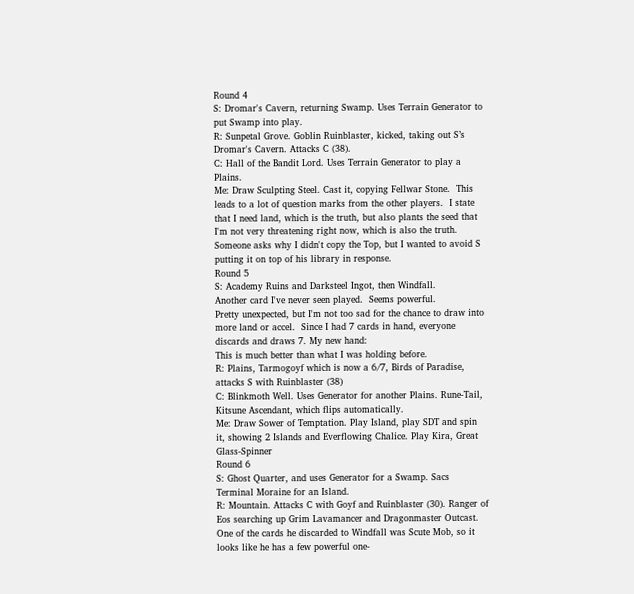Round 4
S: Dromar's Cavern, returning Swamp. Uses Terrain Generator to put Swamp into play.
R: Sunpetal Grove. Goblin Ruinblaster, kicked, taking out S’s Dromar's Cavern. Attacks C (38).
C: Hall of the Bandit Lord. Uses Terrain Generator to play a Plains.
Me: Draw Sculpting Steel. Cast it, copying Fellwar Stone.  This leads to a lot of question marks from the other players.  I state that I need land, which is the truth, but also plants the seed that I'm not very threatening right now, which is also the truth.  Someone asks why I didn't copy the Top, but I wanted to avoid S putting it on top of his library in response.
Round 5
S: Academy Ruins and Darksteel Ingot, then Windfall.
Another card I've never seen played.  Seems powerful.
Pretty unexpected, but I'm not too sad for the chance to draw into more land or accel.  Since I had 7 cards in hand, everyone discards and draws 7. My new hand:
This is much better than what I was holding before.
R: Plains, Tarmogoyf which is now a 6/7, Birds of Paradise, attacks S with Ruinblaster (38)
C: Blinkmoth Well. Uses Generator for another Plains. Rune-Tail, Kitsune Ascendant, which flips automatically.
Me: Draw Sower of Temptation. Play Island, play SDT and spin it, showing 2 Islands and Everflowing Chalice. Play Kira, Great Glass-Spinner
Round 6
S: Ghost Quarter, and uses Generator for a Swamp. Sacs Terminal Moraine for an Island.
R: Mountain. Attacks C with Goyf and Ruinblaster (30). Ranger of Eos searching up Grim Lavamancer and Dragonmaster Outcast.  One of the cards he discarded to Windfall was Scute Mob, so it looks like he has a few powerful one-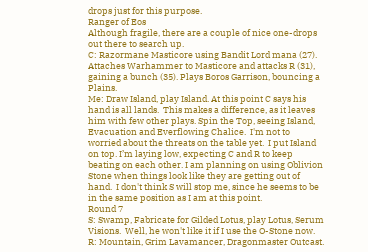drops just for this purpose.
Ranger of Eos
Although fragile, there are a couple of nice one-drops out there to search up.
C: Razormane Masticore using Bandit Lord mana (27). Attaches Warhammer to Masticore and attacks R (31), gaining a bunch (35). Plays Boros Garrison, bouncing a Plains.
Me: Draw Island, play Island. At this point C says his hand is all lands.  This makes a difference, as it leaves him with few other plays. Spin the Top, seeing Island, Evacuation and Everflowing Chalice.  I'm not to worried about the threats on the table yet.  I put Island on top. I’m laying low, expecting C and R to keep beating on each other. I am planning on using Oblivion Stone when things look like they are getting out of hand.  I don't think S will stop me, since he seems to be in the same position as I am at this point.
Round 7
S: Swamp, Fabricate for Gilded Lotus, play Lotus, Serum Visions.  Well, he won't like it if I use the O-Stone now.
R: Mountain, Grim Lavamancer, Dragonmaster Outcast.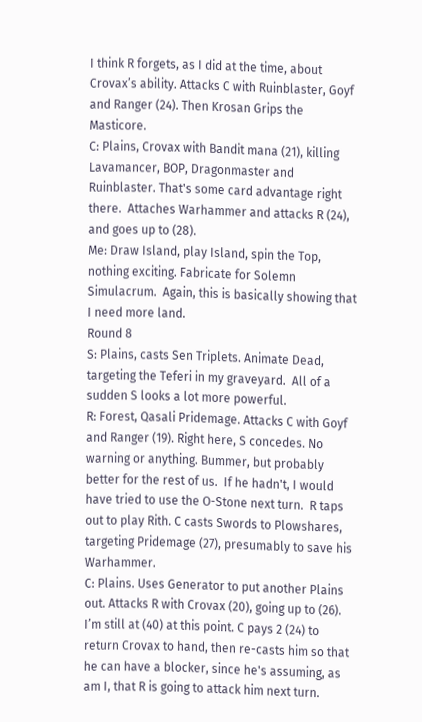I think R forgets, as I did at the time, about Crovax’s ability. Attacks C with Ruinblaster, Goyf and Ranger (24). Then Krosan Grips the Masticore.
C: Plains, Crovax with Bandit mana (21), killing Lavamancer, BOP, Dragonmaster and Ruinblaster. That's some card advantage right there.  Attaches Warhammer and attacks R (24), and goes up to (28).
Me: Draw Island, play Island, spin the Top, nothing exciting. Fabricate for Solemn Simulacrum.  Again, this is basically showing that I need more land.
Round 8
S: Plains, casts Sen Triplets. Animate Dead, targeting the Teferi in my graveyard.  All of a sudden S looks a lot more powerful.
R: Forest, Qasali Pridemage. Attacks C with Goyf and Ranger (19). Right here, S concedes. No warning or anything. Bummer, but probably better for the rest of us.  If he hadn't, I would have tried to use the O-Stone next turn.  R taps out to play Rith. C casts Swords to Plowshares, targeting Pridemage (27), presumably to save his Warhammer.
C: Plains. Uses Generator to put another Plains out. Attacks R with Crovax (20), going up to (26). I’m still at (40) at this point. C pays 2 (24) to return Crovax to hand, then re-casts him so that he can have a blocker, since he's assuming, as am I, that R is going to attack him next turn.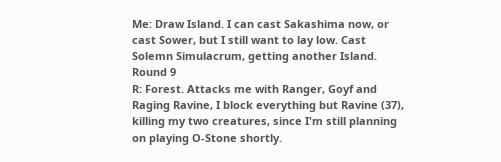Me: Draw Island. I can cast Sakashima now, or cast Sower, but I still want to lay low. Cast Solemn Simulacrum, getting another Island.
Round 9
R: Forest. Attacks me with Ranger, Goyf and Raging Ravine, I block everything but Ravine (37), killing my two creatures, since I'm still planning on playing O-Stone shortly.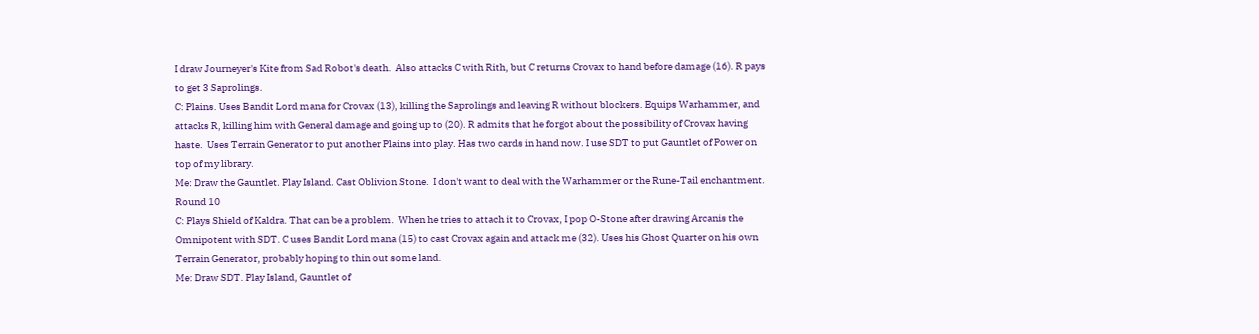I draw Journeyer's Kite from Sad Robot's death.  Also attacks C with Rith, but C returns Crovax to hand before damage (16). R pays to get 3 Saprolings.
C: Plains. Uses Bandit Lord mana for Crovax (13), killing the Saprolings and leaving R without blockers. Equips Warhammer, and attacks R, killing him with General damage and going up to (20). R admits that he forgot about the possibility of Crovax having haste.  Uses Terrain Generator to put another Plains into play. Has two cards in hand now. I use SDT to put Gauntlet of Power on top of my library.
Me: Draw the Gauntlet. Play Island. Cast Oblivion Stone.  I don't want to deal with the Warhammer or the Rune-Tail enchantment.
Round 10
C: Plays Shield of Kaldra. That can be a problem.  When he tries to attach it to Crovax, I pop O-Stone after drawing Arcanis the Omnipotent with SDT. C uses Bandit Lord mana (15) to cast Crovax again and attack me (32). Uses his Ghost Quarter on his own Terrain Generator, probably hoping to thin out some land.
Me: Draw SDT. Play Island, Gauntlet of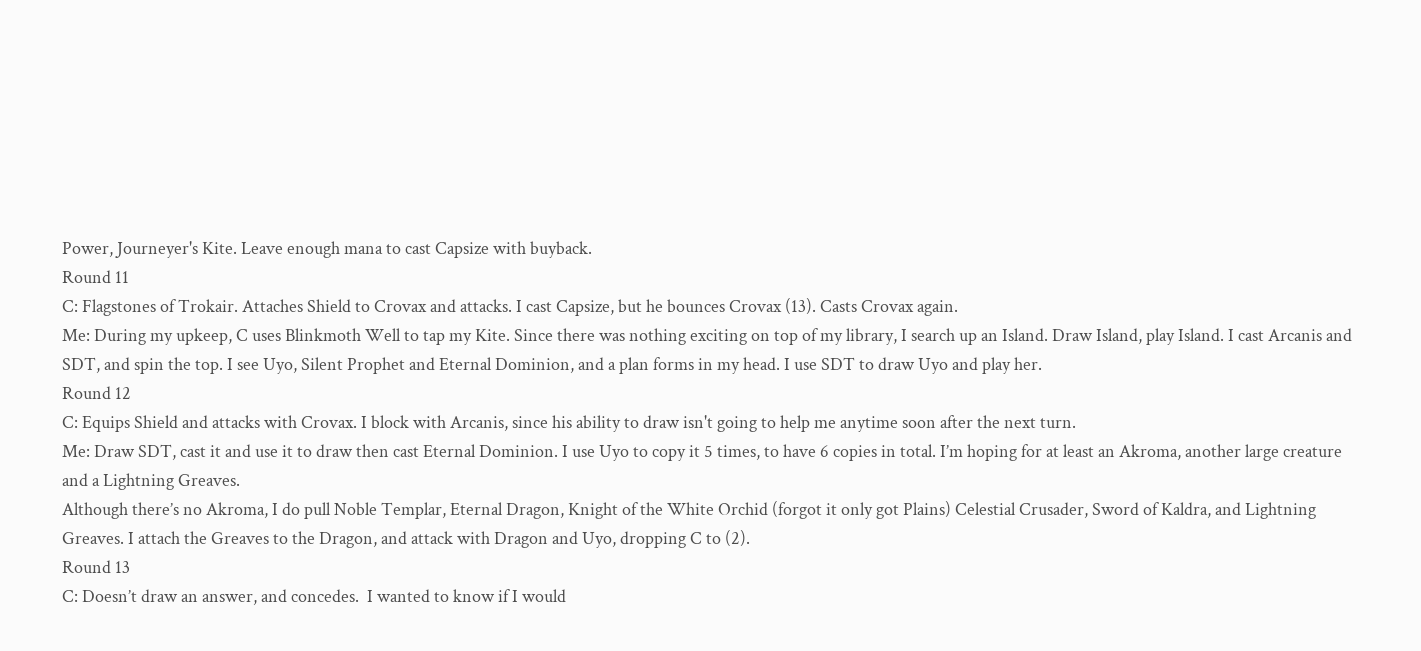Power, Journeyer's Kite. Leave enough mana to cast Capsize with buyback.
Round 11
C: Flagstones of Trokair. Attaches Shield to Crovax and attacks. I cast Capsize, but he bounces Crovax (13). Casts Crovax again.
Me: During my upkeep, C uses Blinkmoth Well to tap my Kite. Since there was nothing exciting on top of my library, I search up an Island. Draw Island, play Island. I cast Arcanis and SDT, and spin the top. I see Uyo, Silent Prophet and Eternal Dominion, and a plan forms in my head. I use SDT to draw Uyo and play her.
Round 12
C: Equips Shield and attacks with Crovax. I block with Arcanis, since his ability to draw isn't going to help me anytime soon after the next turn.
Me: Draw SDT, cast it and use it to draw then cast Eternal Dominion. I use Uyo to copy it 5 times, to have 6 copies in total. I’m hoping for at least an Akroma, another large creature and a Lightning Greaves.
Although there’s no Akroma, I do pull Noble Templar, Eternal Dragon, Knight of the White Orchid (forgot it only got Plains) Celestial Crusader, Sword of Kaldra, and Lightning Greaves. I attach the Greaves to the Dragon, and attack with Dragon and Uyo, dropping C to (2).
Round 13
C: Doesn’t draw an answer, and concedes.  I wanted to know if I would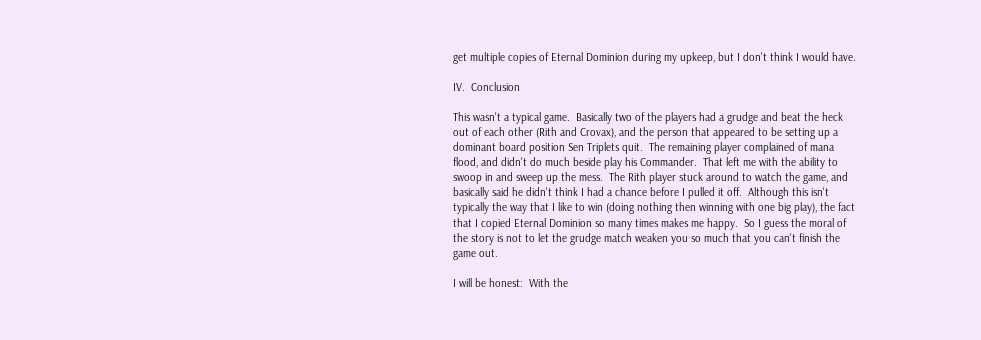get multiple copies of Eternal Dominion during my upkeep, but I don't think I would have.

IV.  Conclusion

This wasn't a typical game.  Basically two of the players had a grudge and beat the heck out of each other (Rith and Crovax), and the person that appeared to be setting up a dominant board position Sen Triplets quit.  The remaining player complained of mana flood, and didn't do much beside play his Commander.  That left me with the ability to swoop in and sweep up the mess.  The Rith player stuck around to watch the game, and basically said he didn't think I had a chance before I pulled it off.  Although this isn't typically the way that I like to win (doing nothing then winning with one big play), the fact that I copied Eternal Dominion so many times makes me happy.  So I guess the moral of the story is not to let the grudge match weaken you so much that you can't finish the game out.

I will be honest:  With the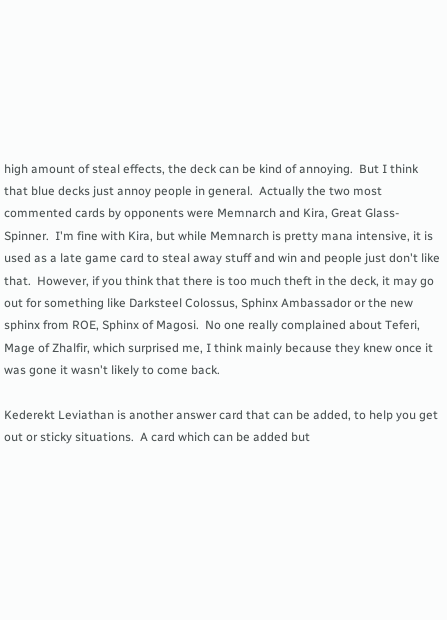high amount of steal effects, the deck can be kind of annoying.  But I think that blue decks just annoy people in general.  Actually the two most commented cards by opponents were Memnarch and Kira, Great Glass-Spinner.  I'm fine with Kira, but while Memnarch is pretty mana intensive, it is used as a late game card to steal away stuff and win and people just don't like that.  However, if you think that there is too much theft in the deck, it may go out for something like Darksteel Colossus, Sphinx Ambassador or the new sphinx from ROE, Sphinx of Magosi.  No one really complained about Teferi, Mage of Zhalfir, which surprised me, I think mainly because they knew once it was gone it wasn't likely to come back.

Kederekt Leviathan is another answer card that can be added, to help you get out or sticky situations.  A card which can be added but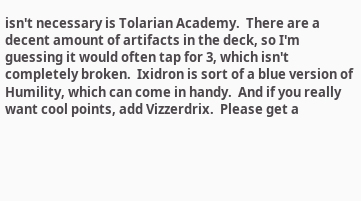isn't necessary is Tolarian Academy.  There are a decent amount of artifacts in the deck, so I'm guessing it would often tap for 3, which isn't completely broken.  Ixidron is sort of a blue version of Humility, which can come in handy.  And if you really want cool points, add Vizzerdrix.  Please get a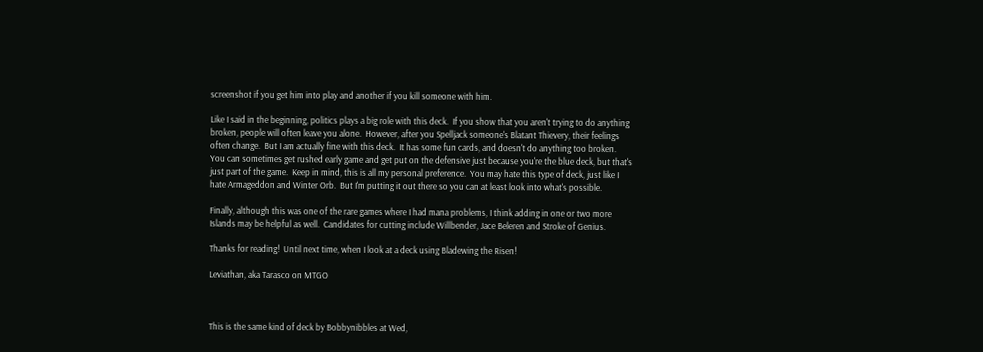screenshot if you get him into play and another if you kill someone with him.

Like I said in the beginning, politics plays a big role with this deck.  If you show that you aren't trying to do anything broken, people will often leave you alone.  However, after you Spelljack someone's Blatant Thievery, their feelings often change.  But I am actually fine with this deck.  It has some fun cards, and doesn't do anything too broken.  You can sometimes get rushed early game and get put on the defensive just because you're the blue deck, but that's just part of the game.  Keep in mind, this is all my personal preference.  You may hate this type of deck, just like I hate Armageddon and Winter Orb.  But I'm putting it out there so you can at least look into what's possible.

Finally, although this was one of the rare games where I had mana problems, I think adding in one or two more Islands may be helpful as well.  Candidates for cutting include Willbender, Jace Beleren and Stroke of Genius.

Thanks for reading!  Until next time, when I look at a deck using Bladewing the Risen!

Leviathan, aka Tarasco on MTGO



This is the same kind of deck by Bobbynibbles at Wed,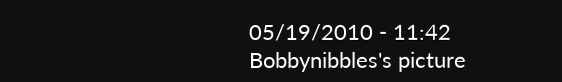05/19/2010 - 11:42
Bobbynibbles's picture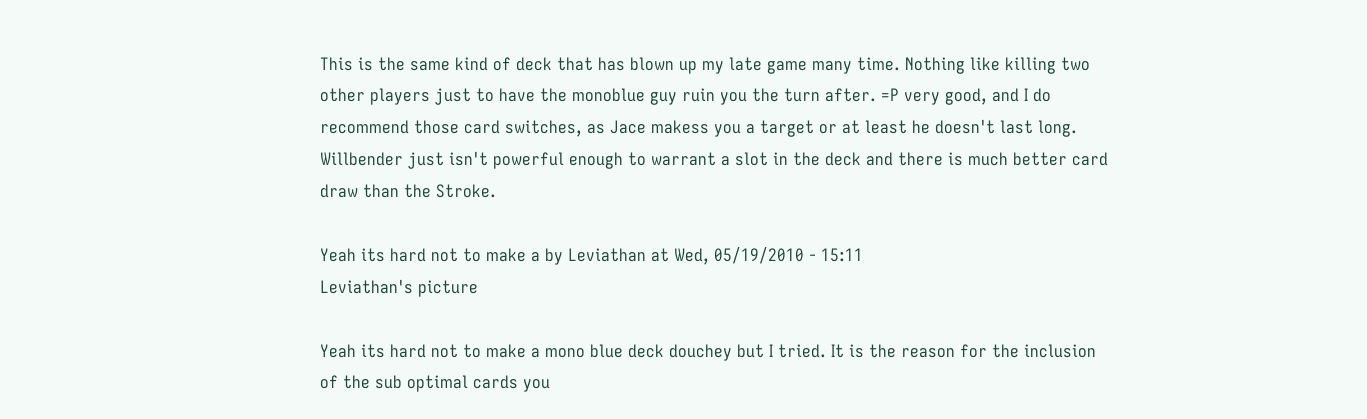This is the same kind of deck that has blown up my late game many time. Nothing like killing two other players just to have the monoblue guy ruin you the turn after. =P very good, and I do recommend those card switches, as Jace makess you a target or at least he doesn't last long. Willbender just isn't powerful enough to warrant a slot in the deck and there is much better card draw than the Stroke.

Yeah its hard not to make a by Leviathan at Wed, 05/19/2010 - 15:11
Leviathan's picture

Yeah its hard not to make a mono blue deck douchey but I tried. It is the reason for the inclusion of the sub optimal cards you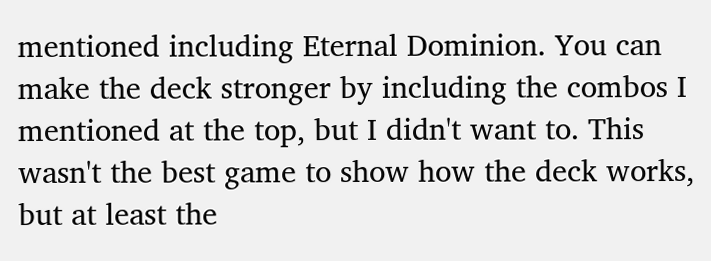mentioned including Eternal Dominion. You can make the deck stronger by including the combos I mentioned at the top, but I didn't want to. This wasn't the best game to show how the deck works, but at least the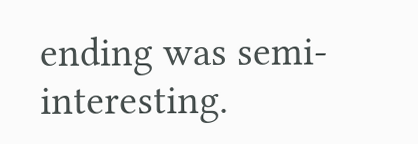ending was semi- interesting.